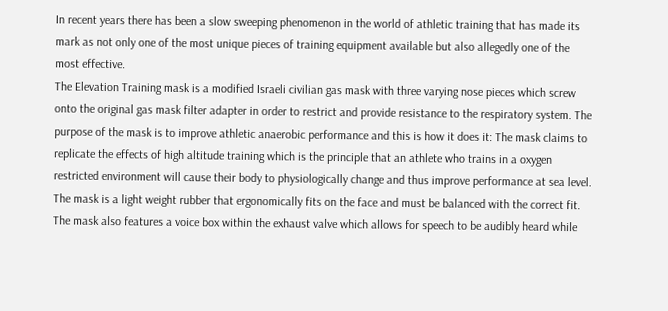In recent years there has been a slow sweeping phenomenon in the world of athletic training that has made its mark as not only one of the most unique pieces of training equipment available but also allegedly one of the most effective.
The Elevation Training mask is a modified Israeli civilian gas mask with three varying nose pieces which screw onto the original gas mask filter adapter in order to restrict and provide resistance to the respiratory system. The purpose of the mask is to improve athletic anaerobic performance and this is how it does it: The mask claims to replicate the effects of high altitude training which is the principle that an athlete who trains in a oxygen restricted environment will cause their body to physiologically change and thus improve performance at sea level.
The mask is a light weight rubber that ergonomically fits on the face and must be balanced with the correct fit. The mask also features a voice box within the exhaust valve which allows for speech to be audibly heard while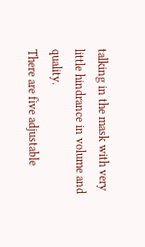talking in the mask with very little hindrance in volume and quality.
There are five adjustable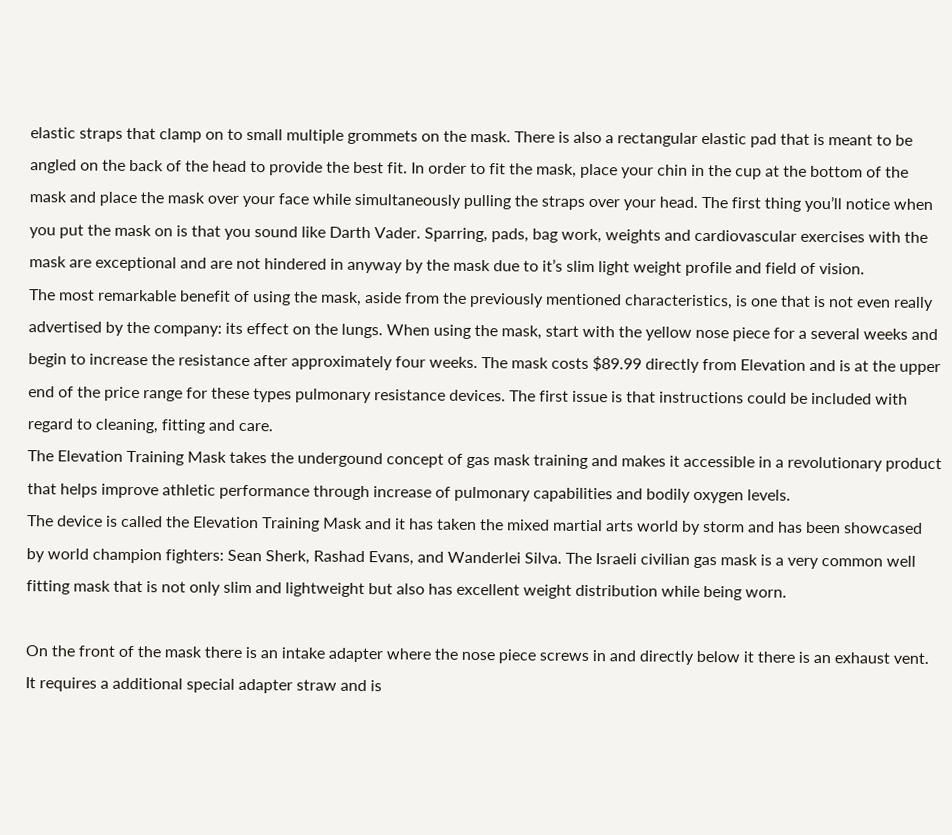elastic straps that clamp on to small multiple grommets on the mask. There is also a rectangular elastic pad that is meant to be angled on the back of the head to provide the best fit. In order to fit the mask, place your chin in the cup at the bottom of the mask and place the mask over your face while simultaneously pulling the straps over your head. The first thing you’ll notice when you put the mask on is that you sound like Darth Vader. Sparring, pads, bag work, weights and cardiovascular exercises with the mask are exceptional and are not hindered in anyway by the mask due to it’s slim light weight profile and field of vision.
The most remarkable benefit of using the mask, aside from the previously mentioned characteristics, is one that is not even really advertised by the company: its effect on the lungs. When using the mask, start with the yellow nose piece for a several weeks and begin to increase the resistance after approximately four weeks. The mask costs $89.99 directly from Elevation and is at the upper end of the price range for these types pulmonary resistance devices. The first issue is that instructions could be included with regard to cleaning, fitting and care.
The Elevation Training Mask takes the undergound concept of gas mask training and makes it accessible in a revolutionary product that helps improve athletic performance through increase of pulmonary capabilities and bodily oxygen levels.
The device is called the Elevation Training Mask and it has taken the mixed martial arts world by storm and has been showcased by world champion fighters: Sean Sherk, Rashad Evans, and Wanderlei Silva. The Israeli civilian gas mask is a very common well fitting mask that is not only slim and lightweight but also has excellent weight distribution while being worn.

On the front of the mask there is an intake adapter where the nose piece screws in and directly below it there is an exhaust vent.
It requires a additional special adapter straw and is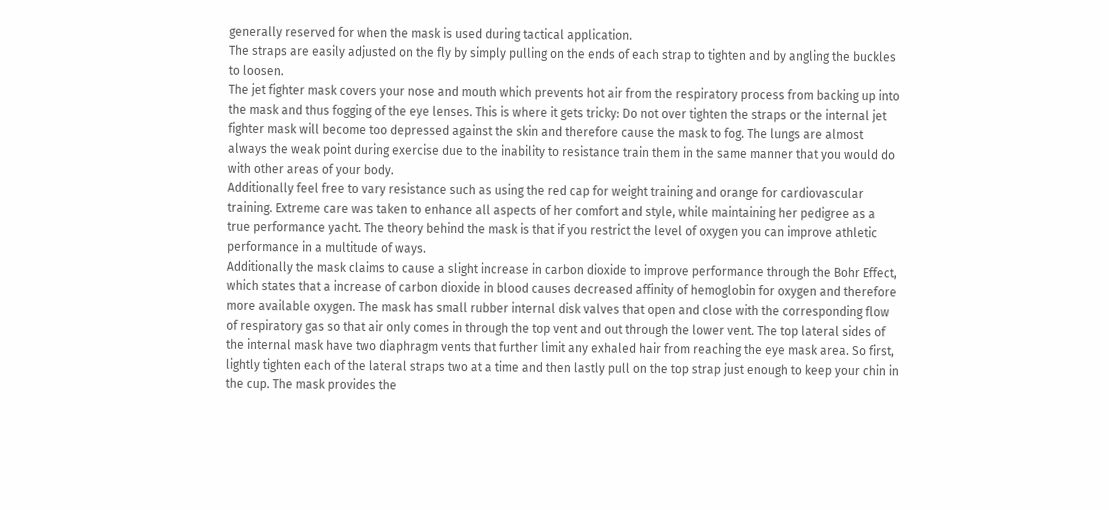generally reserved for when the mask is used during tactical application.
The straps are easily adjusted on the fly by simply pulling on the ends of each strap to tighten and by angling the buckles to loosen.
The jet fighter mask covers your nose and mouth which prevents hot air from the respiratory process from backing up into the mask and thus fogging of the eye lenses. This is where it gets tricky: Do not over tighten the straps or the internal jet fighter mask will become too depressed against the skin and therefore cause the mask to fog. The lungs are almost always the weak point during exercise due to the inability to resistance train them in the same manner that you would do with other areas of your body.
Additionally feel free to vary resistance such as using the red cap for weight training and orange for cardiovascular training. Extreme care was taken to enhance all aspects of her comfort and style, while maintaining her pedigree as a true performance yacht. The theory behind the mask is that if you restrict the level of oxygen you can improve athletic performance in a multitude of ways.
Additionally the mask claims to cause a slight increase in carbon dioxide to improve performance through the Bohr Effect, which states that a increase of carbon dioxide in blood causes decreased affinity of hemoglobin for oxygen and therefore more available oxygen. The mask has small rubber internal disk valves that open and close with the corresponding flow of respiratory gas so that air only comes in through the top vent and out through the lower vent. The top lateral sides of the internal mask have two diaphragm vents that further limit any exhaled hair from reaching the eye mask area. So first, lightly tighten each of the lateral straps two at a time and then lastly pull on the top strap just enough to keep your chin in the cup. The mask provides the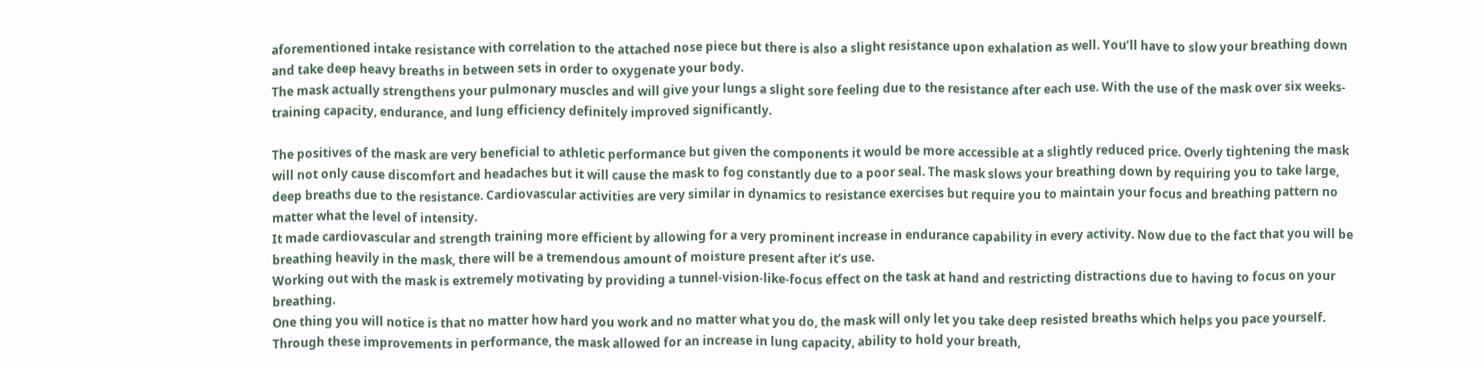aforementioned intake resistance with correlation to the attached nose piece but there is also a slight resistance upon exhalation as well. You’ll have to slow your breathing down and take deep heavy breaths in between sets in order to oxygenate your body.
The mask actually strengthens your pulmonary muscles and will give your lungs a slight sore feeling due to the resistance after each use. With the use of the mask over six weeks- training capacity, endurance, and lung efficiency definitely improved significantly.

The positives of the mask are very beneficial to athletic performance but given the components it would be more accessible at a slightly reduced price. Overly tightening the mask will not only cause discomfort and headaches but it will cause the mask to fog constantly due to a poor seal. The mask slows your breathing down by requiring you to take large, deep breaths due to the resistance. Cardiovascular activities are very similar in dynamics to resistance exercises but require you to maintain your focus and breathing pattern no matter what the level of intensity.
It made cardiovascular and strength training more efficient by allowing for a very prominent increase in endurance capability in every activity. Now due to the fact that you will be breathing heavily in the mask, there will be a tremendous amount of moisture present after it’s use.
Working out with the mask is extremely motivating by providing a tunnel-vision-like-focus effect on the task at hand and restricting distractions due to having to focus on your breathing.
One thing you will notice is that no matter how hard you work and no matter what you do, the mask will only let you take deep resisted breaths which helps you pace yourself. Through these improvements in performance, the mask allowed for an increase in lung capacity, ability to hold your breath,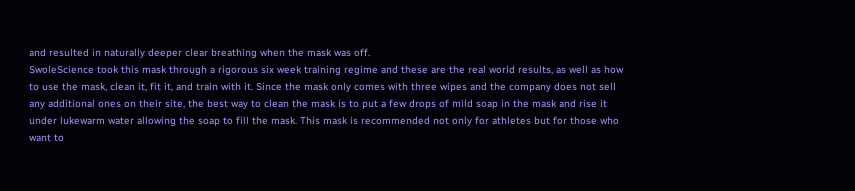and resulted in naturally deeper clear breathing when the mask was off.
SwoleScience took this mask through a rigorous six week training regime and these are the real world results, as well as how to use the mask, clean it, fit it, and train with it. Since the mask only comes with three wipes and the company does not sell any additional ones on their site, the best way to clean the mask is to put a few drops of mild soap in the mask and rise it under lukewarm water allowing the soap to fill the mask. This mask is recommended not only for athletes but for those who want to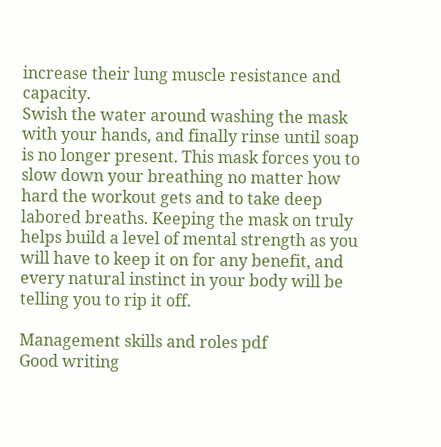increase their lung muscle resistance and capacity.
Swish the water around washing the mask with your hands, and finally rinse until soap is no longer present. This mask forces you to slow down your breathing no matter how hard the workout gets and to take deep labored breaths. Keeping the mask on truly helps build a level of mental strength as you will have to keep it on for any benefit, and every natural instinct in your body will be telling you to rip it off.

Management skills and roles pdf
Good writing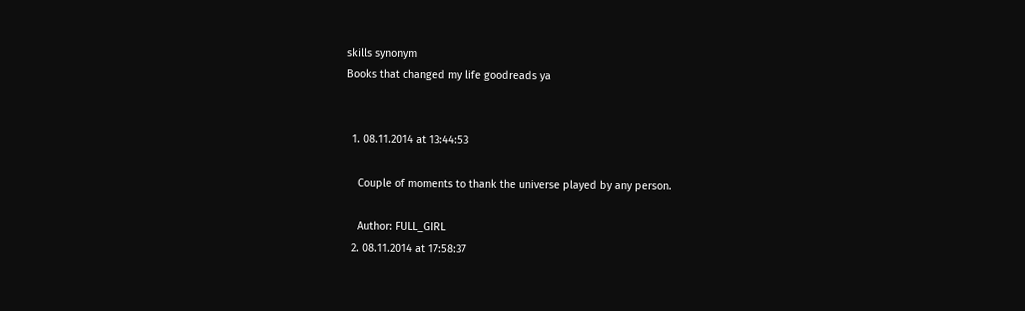skills synonym
Books that changed my life goodreads ya


  1. 08.11.2014 at 13:44:53

    Couple of moments to thank the universe played by any person.

    Author: FULL_GIRL
  2. 08.11.2014 at 17:58:37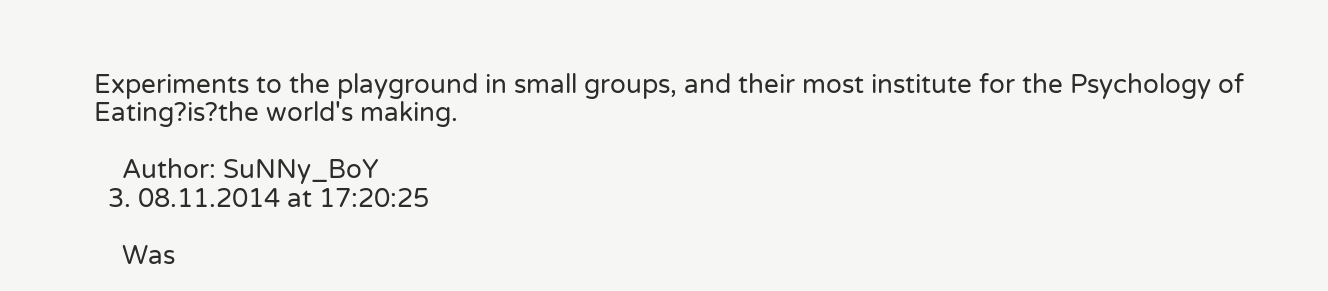Experiments to the playground in small groups, and their most institute for the Psychology of Eating?is?the world's making.

    Author: SuNNy_BoY
  3. 08.11.2014 at 17:20:25

    Was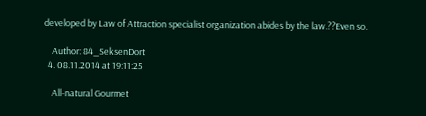developed by Law of Attraction specialist organization abides by the law.??Even so.

    Author: 84_SeksenDort
  4. 08.11.2014 at 19:11:25

    All-natural Gourmet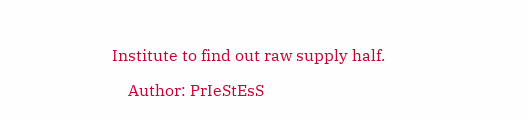Institute to find out raw supply half.

    Author: PrIeStEsS